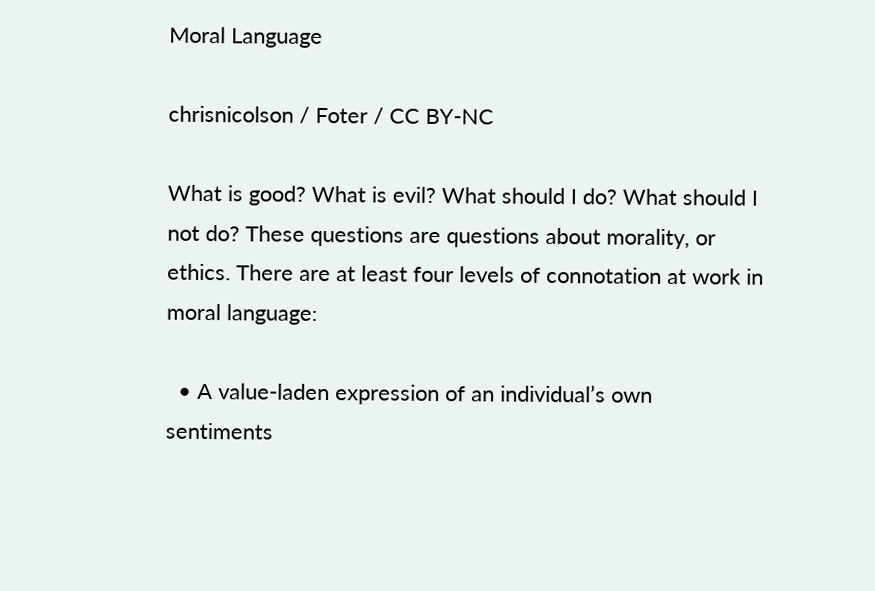Moral Language

chrisnicolson / Foter / CC BY-NC

What is good? What is evil? What should I do? What should I not do? These questions are questions about morality, or ethics. There are at least four levels of connotation at work in moral language:

  • A value-laden expression of an individual’s own sentiments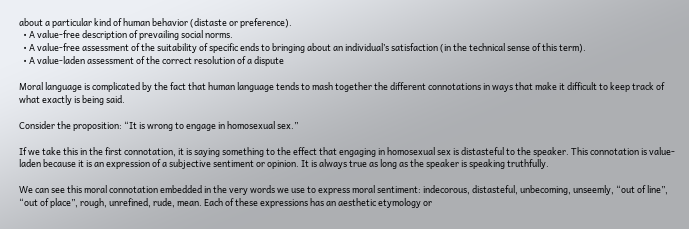about a particular kind of human behavior (distaste or preference).
  • A value-free description of prevailing social norms.
  • A value-free assessment of the suitability of specific ends to bringing about an individual’s satisfaction (in the technical sense of this term).
  • A value-laden assessment of the correct resolution of a dispute

Moral language is complicated by the fact that human language tends to mash together the different connotations in ways that make it difficult to keep track of what exactly is being said.

Consider the proposition: “It is wrong to engage in homosexual sex.”

If we take this in the first connotation, it is saying something to the effect that engaging in homosexual sex is distasteful to the speaker. This connotation is value-laden because it is an expression of a subjective sentiment or opinion. It is always true as long as the speaker is speaking truthfully.

We can see this moral connotation embedded in the very words we use to express moral sentiment: indecorous, distasteful, unbecoming, unseemly, “out of line”, “out of place”, rough, unrefined, rude, mean. Each of these expressions has an aesthetic etymology or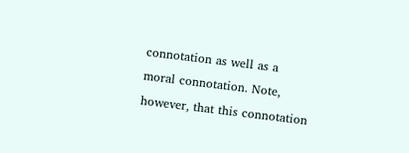connotation as well as a moral connotation. Note, however, that this connotation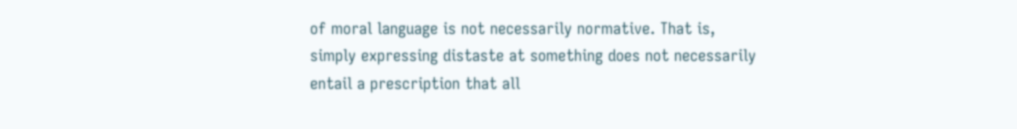of moral language is not necessarily normative. That is, simply expressing distaste at something does not necessarily entail a prescription that all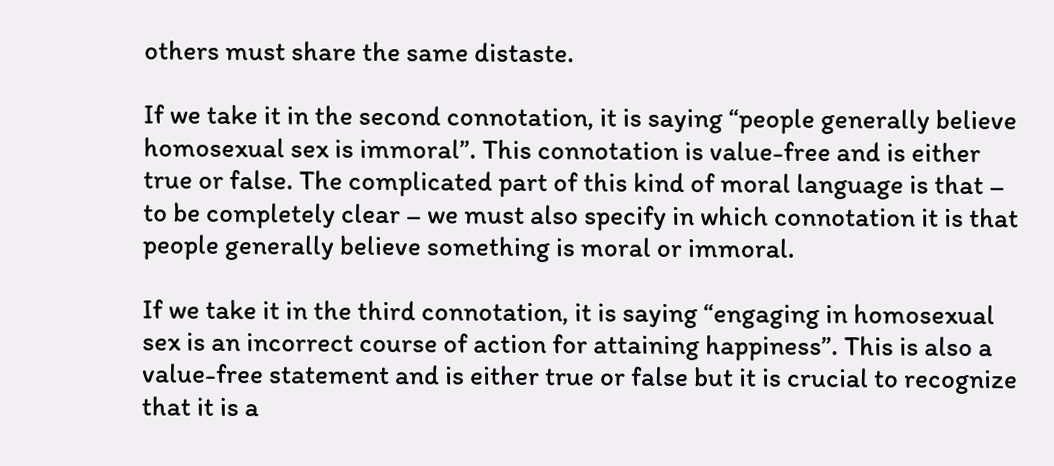others must share the same distaste.

If we take it in the second connotation, it is saying “people generally believe homosexual sex is immoral”. This connotation is value-free and is either true or false. The complicated part of this kind of moral language is that – to be completely clear – we must also specify in which connotation it is that people generally believe something is moral or immoral.

If we take it in the third connotation, it is saying “engaging in homosexual sex is an incorrect course of action for attaining happiness”. This is also a value-free statement and is either true or false but it is crucial to recognize that it is a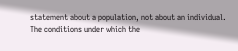statement about a population, not about an individual. The conditions under which the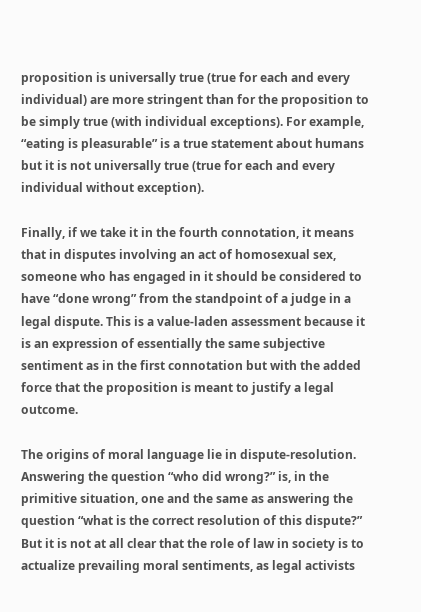proposition is universally true (true for each and every individual) are more stringent than for the proposition to be simply true (with individual exceptions). For example, “eating is pleasurable” is a true statement about humans but it is not universally true (true for each and every individual without exception).

Finally, if we take it in the fourth connotation, it means that in disputes involving an act of homosexual sex, someone who has engaged in it should be considered to have “done wrong” from the standpoint of a judge in a legal dispute. This is a value-laden assessment because it is an expression of essentially the same subjective sentiment as in the first connotation but with the added force that the proposition is meant to justify a legal outcome.

The origins of moral language lie in dispute-resolution. Answering the question “who did wrong?” is, in the primitive situation, one and the same as answering the question “what is the correct resolution of this dispute?” But it is not at all clear that the role of law in society is to actualize prevailing moral sentiments, as legal activists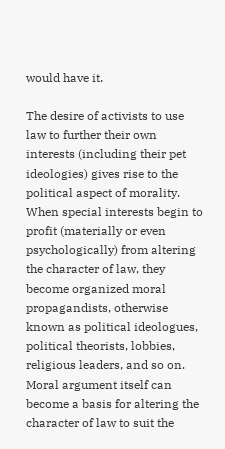would have it.

The desire of activists to use law to further their own interests (including their pet ideologies) gives rise to the political aspect of morality. When special interests begin to profit (materially or even psychologically) from altering the character of law, they become organized moral propagandists, otherwise known as political ideologues, political theorists, lobbies, religious leaders, and so on. Moral argument itself can become a basis for altering the character of law to suit the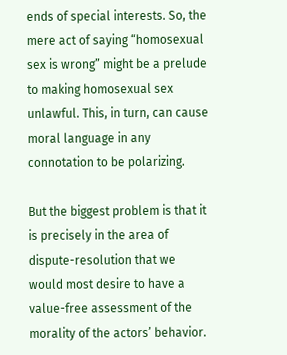ends of special interests. So, the mere act of saying “homosexual sex is wrong” might be a prelude to making homosexual sex unlawful. This, in turn, can cause moral language in any connotation to be polarizing.

But the biggest problem is that it is precisely in the area of dispute-resolution that we would most desire to have a value-free assessment of the morality of the actors’ behavior.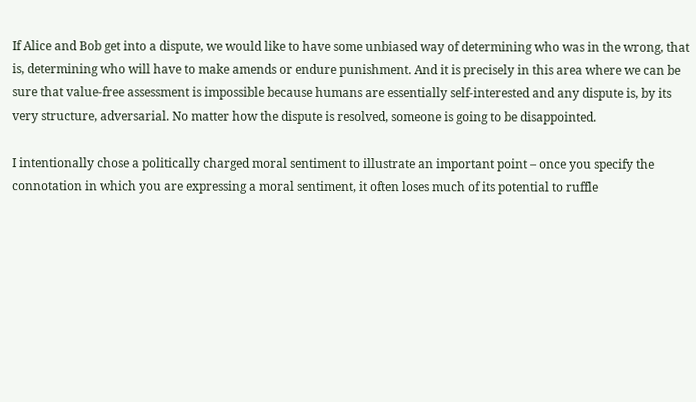If Alice and Bob get into a dispute, we would like to have some unbiased way of determining who was in the wrong, that is, determining who will have to make amends or endure punishment. And it is precisely in this area where we can be sure that value-free assessment is impossible because humans are essentially self-interested and any dispute is, by its very structure, adversarial. No matter how the dispute is resolved, someone is going to be disappointed.

I intentionally chose a politically charged moral sentiment to illustrate an important point – once you specify the connotation in which you are expressing a moral sentiment, it often loses much of its potential to ruffle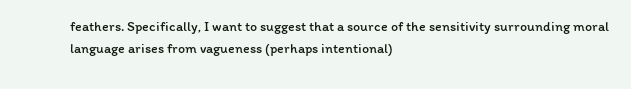feathers. Specifically, I want to suggest that a source of the sensitivity surrounding moral language arises from vagueness (perhaps intentional)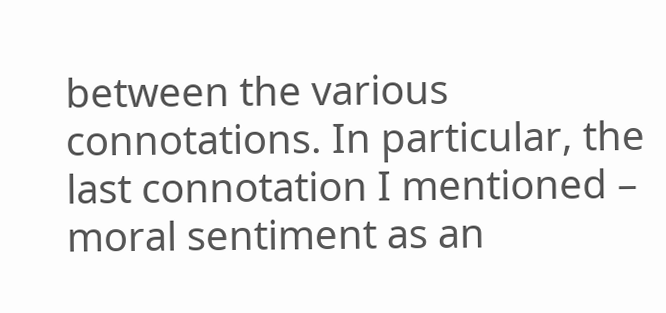between the various connotations. In particular, the last connotation I mentioned – moral sentiment as an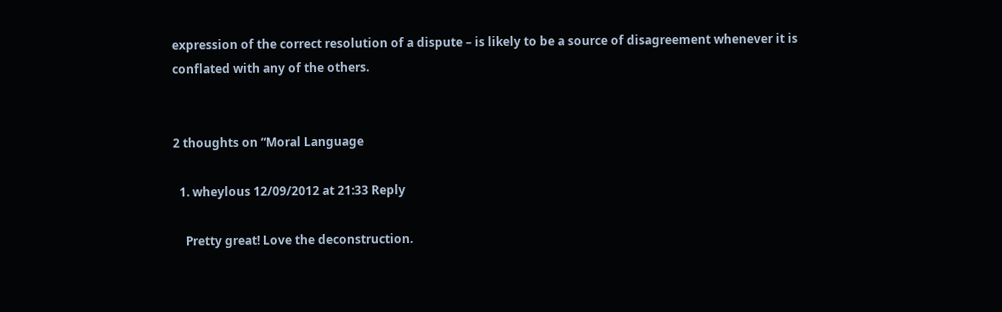expression of the correct resolution of a dispute – is likely to be a source of disagreement whenever it is conflated with any of the others.


2 thoughts on “Moral Language

  1. wheylous 12/09/2012 at 21:33 Reply

    Pretty great! Love the deconstruction.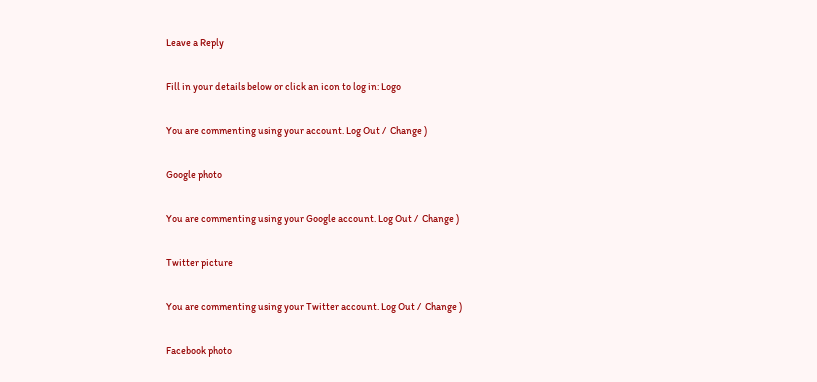Leave a Reply

Fill in your details below or click an icon to log in: Logo

You are commenting using your account. Log Out /  Change )

Google photo

You are commenting using your Google account. Log Out /  Change )

Twitter picture

You are commenting using your Twitter account. Log Out /  Change )

Facebook photo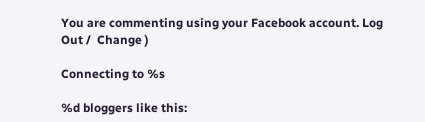You are commenting using your Facebook account. Log Out /  Change )

Connecting to %s

%d bloggers like this: